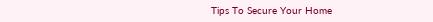Tips To Secure Your Home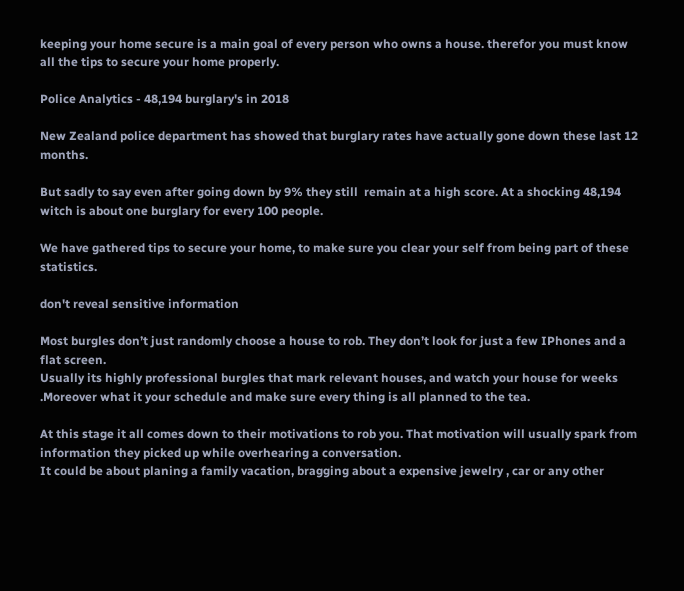keeping your home secure is a main goal of every person who owns a house. therefor you must know all the tips to secure your home properly.

Police Analytics - 48,194 burglary's in 2018

New Zealand police department has showed that burglary rates have actually gone down these last 12 months.

But sadly to say even after going down by 9% they still  remain at a high score. At a shocking 48,194 witch is about one burglary for every 100 people.

We have gathered tips to secure your home, to make sure you clear your self from being part of these statistics.

don't reveal sensitive information

Most burgles don’t just randomly choose a house to rob. They don’t look for just a few IPhones and a flat screen.
Usually its highly professional burgles that mark relevant houses, and watch your house for weeks .Moreover what it your schedule and make sure every thing is all planned to the tea.

At this stage it all comes down to their motivations to rob you. That motivation will usually spark from information they picked up while overhearing a conversation.
It could be about planing a family vacation, bragging about a expensive jewelry , car or any other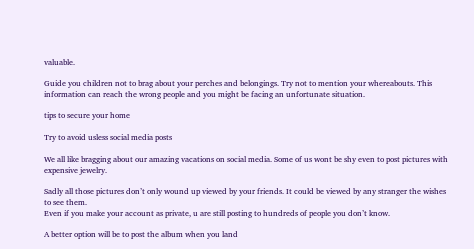valuable.

Guide you children not to brag about your perches and belongings. Try not to mention your whereabouts. This information can reach the wrong people and you might be facing an unfortunate situation.

tips to secure your home

Try to avoid usless social media posts

We all like bragging about our amazing vacations on social media. Some of us wont be shy even to post pictures with expensive jewelry.

Sadly all those pictures don’t only wound up viewed by your friends. It could be viewed by any stranger the wishes to see them.
Even if you make your account as private, u are still posting to hundreds of people you don’t know.

A better option will be to post the album when you land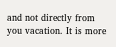and not directly from you vacation. It is more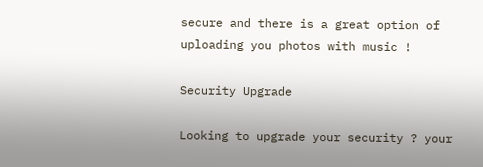secure and there is a great option of uploading you photos with music !

Security Upgrade

Looking to upgrade your security ? your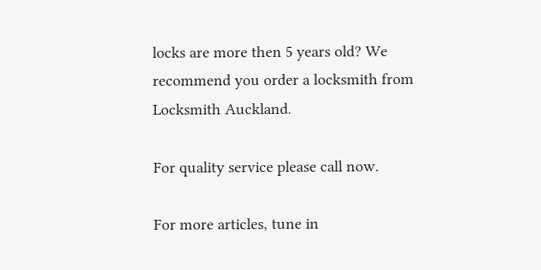locks are more then 5 years old? We recommend you order a locksmith from Locksmith Auckland.

For quality service please call now.

For more articles, tune in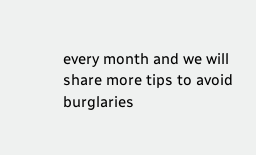every month and we will share more tips to avoid burglaries